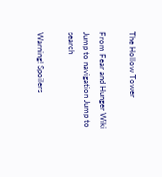The Hollow Tower

From Fear and Hunger Wiki
Jump to navigation Jump to search

Warning! Spoilers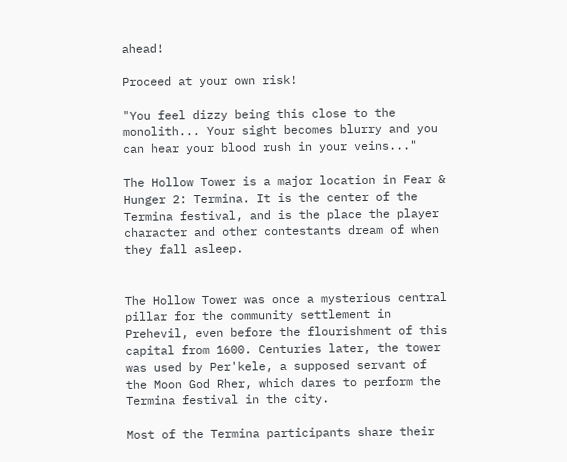ahead!

Proceed at your own risk!

"You feel dizzy being this close to the monolith... Your sight becomes blurry and you can hear your blood rush in your veins..."

The Hollow Tower is a major location in Fear & Hunger 2: Termina. It is the center of the Termina festival, and is the place the player character and other contestants dream of when they fall asleep.


The Hollow Tower was once a mysterious central pillar for the community settlement in Prehevil, even before the flourishment of this capital from 1600. Centuries later, the tower was used by Per'kele, a supposed servant of the Moon God Rher, which dares to perform the Termina festival in the city.

Most of the Termina participants share their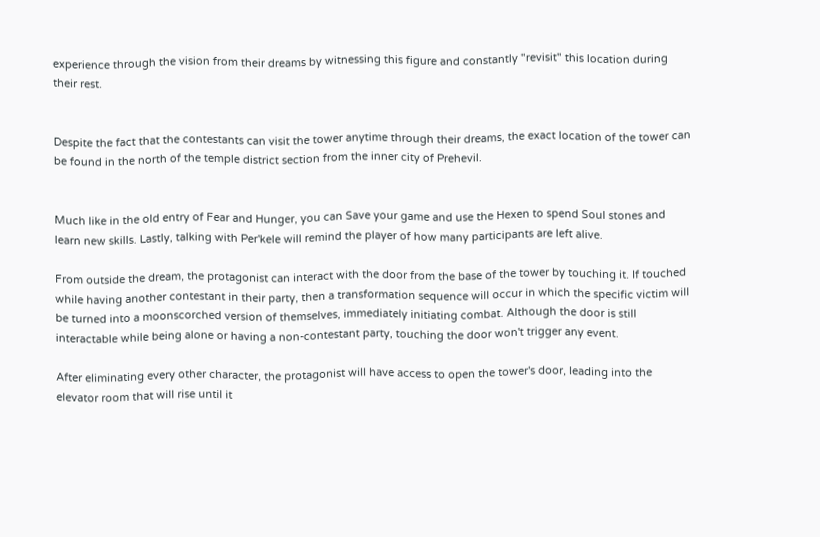experience through the vision from their dreams by witnessing this figure and constantly "revisit" this location during their rest.


Despite the fact that the contestants can visit the tower anytime through their dreams, the exact location of the tower can be found in the north of the temple district section from the inner city of Prehevil.


Much like in the old entry of Fear and Hunger, you can Save your game and use the Hexen to spend Soul stones and learn new skills. Lastly, talking with Per'kele will remind the player of how many participants are left alive.

From outside the dream, the protagonist can interact with the door from the base of the tower by touching it. If touched while having another contestant in their party, then a transformation sequence will occur in which the specific victim will be turned into a moonscorched version of themselves, immediately initiating combat. Although the door is still interactable while being alone or having a non-contestant party, touching the door won't trigger any event.

After eliminating every other character, the protagonist will have access to open the tower's door, leading into the elevator room that will rise until it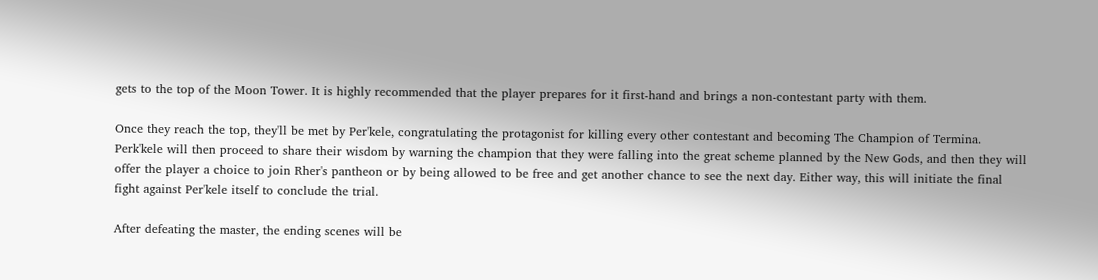gets to the top of the Moon Tower. It is highly recommended that the player prepares for it first-hand and brings a non-contestant party with them.

Once they reach the top, they'll be met by Per'kele, congratulating the protagonist for killing every other contestant and becoming The Champion of Termina. Perk'kele will then proceed to share their wisdom by warning the champion that they were falling into the great scheme planned by the New Gods, and then they will offer the player a choice to join Rher's pantheon or by being allowed to be free and get another chance to see the next day. Either way, this will initiate the final fight against Per'kele itself to conclude the trial.

After defeating the master, the ending scenes will be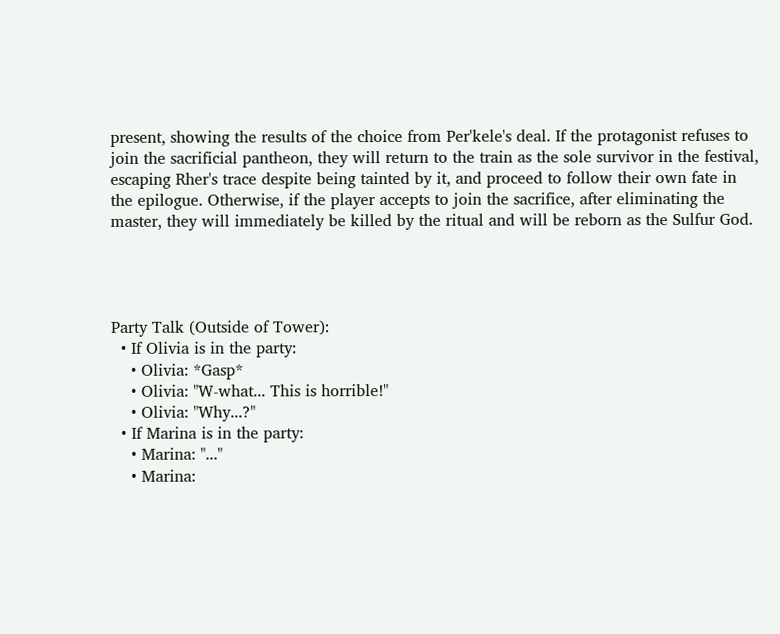present, showing the results of the choice from Per'kele's deal. If the protagonist refuses to join the sacrificial pantheon, they will return to the train as the sole survivor in the festival, escaping Rher's trace despite being tainted by it, and proceed to follow their own fate in the epilogue. Otherwise, if the player accepts to join the sacrifice, after eliminating the master, they will immediately be killed by the ritual and will be reborn as the Sulfur God.




Party Talk (Outside of Tower):
  • If Olivia is in the party:
    • Olivia: *Gasp*
    • Olivia: "W-what... This is horrible!"
    • Olivia: "Why...?"
  • If Marina is in the party:
    • Marina: "..."
    • Marina: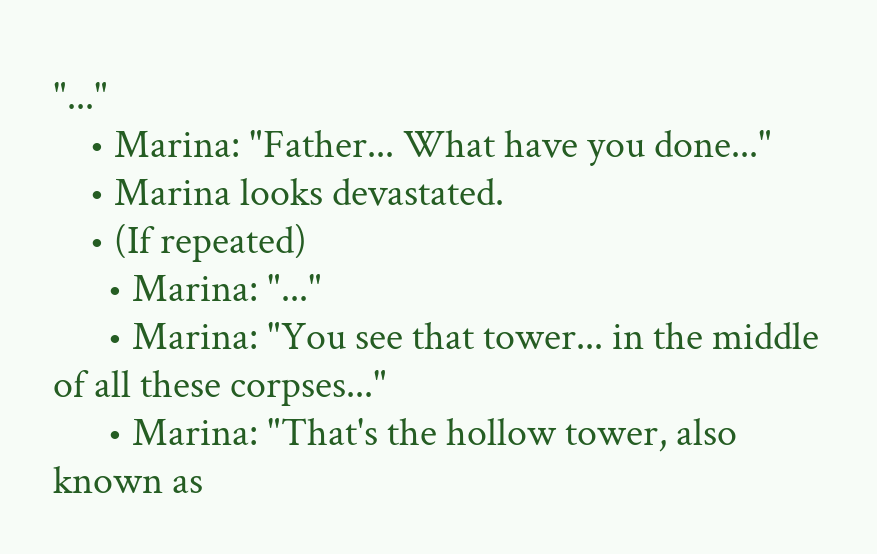"..."
    • Marina: "Father... What have you done..."
    • Marina looks devastated.
    • (If repeated)
      • Marina: "..."
      • Marina: "You see that tower... in the middle of all these corpses..."
      • Marina: "That's the hollow tower, also known as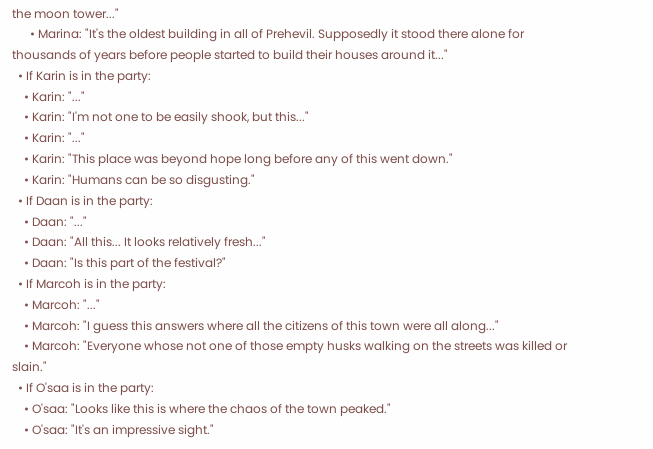the moon tower..."
      • Marina: "It's the oldest building in all of Prehevil. Supposedly it stood there alone for thousands of years before people started to build their houses around it..."
  • If Karin is in the party:
    • Karin: "..."
    • Karin: "I'm not one to be easily shook, but this..."
    • Karin: "..."
    • Karin: "This place was beyond hope long before any of this went down."
    • Karin: "Humans can be so disgusting."
  • If Daan is in the party:
    • Daan: "..."
    • Daan: "All this... It looks relatively fresh..."
    • Daan: "Is this part of the festival?"
  • If Marcoh is in the party:
    • Marcoh: "..."
    • Marcoh: "I guess this answers where all the citizens of this town were all along..."
    • Marcoh: "Everyone whose not one of those empty husks walking on the streets was killed or slain."
  • If O'saa is in the party:
    • O'saa: "Looks like this is where the chaos of the town peaked."
    • O'saa: "It's an impressive sight."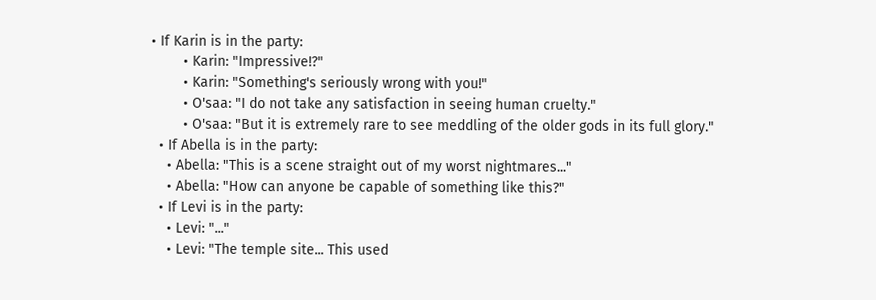• If Karin is in the party:
        • Karin: "Impressive!?"
        • Karin: "Something's seriously wrong with you!"
        • O'saa: "I do not take any satisfaction in seeing human cruelty."
        • O'saa: "But it is extremely rare to see meddling of the older gods in its full glory."
  • If Abella is in the party:
    • Abella: "This is a scene straight out of my worst nightmares..."
    • Abella: "How can anyone be capable of something like this?"
  • If Levi is in the party:
    • Levi: "..."
    • Levi: "The temple site... This used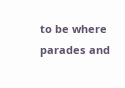to be where parades and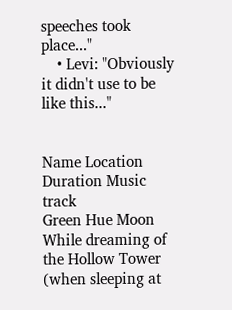speeches took place..."
    • Levi: "Obviously it didn't use to be like this..."


Name Location Duration Music track
Green Hue Moon While dreaming of the Hollow Tower (when sleeping at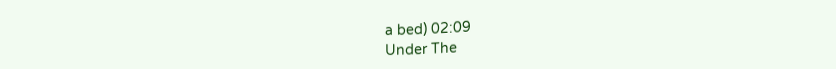a bed) 02:09
Under The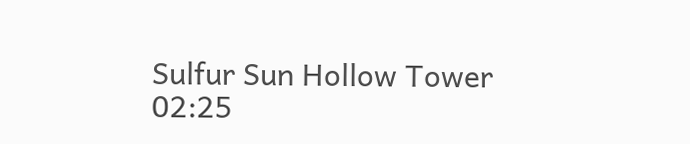Sulfur Sun Hollow Tower 02:25